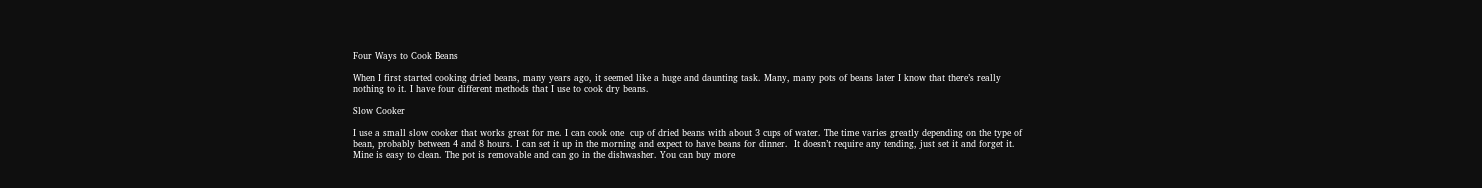Four Ways to Cook Beans

When I first started cooking dried beans, many years ago, it seemed like a huge and daunting task. Many, many pots of beans later I know that there’s really nothing to it. I have four different methods that I use to cook dry beans.

Slow Cooker

I use a small slow cooker that works great for me. I can cook one  cup of dried beans with about 3 cups of water. The time varies greatly depending on the type of bean, probably between 4 and 8 hours. I can set it up in the morning and expect to have beans for dinner.  It doesn’t require any tending, just set it and forget it. Mine is easy to clean. The pot is removable and can go in the dishwasher. You can buy more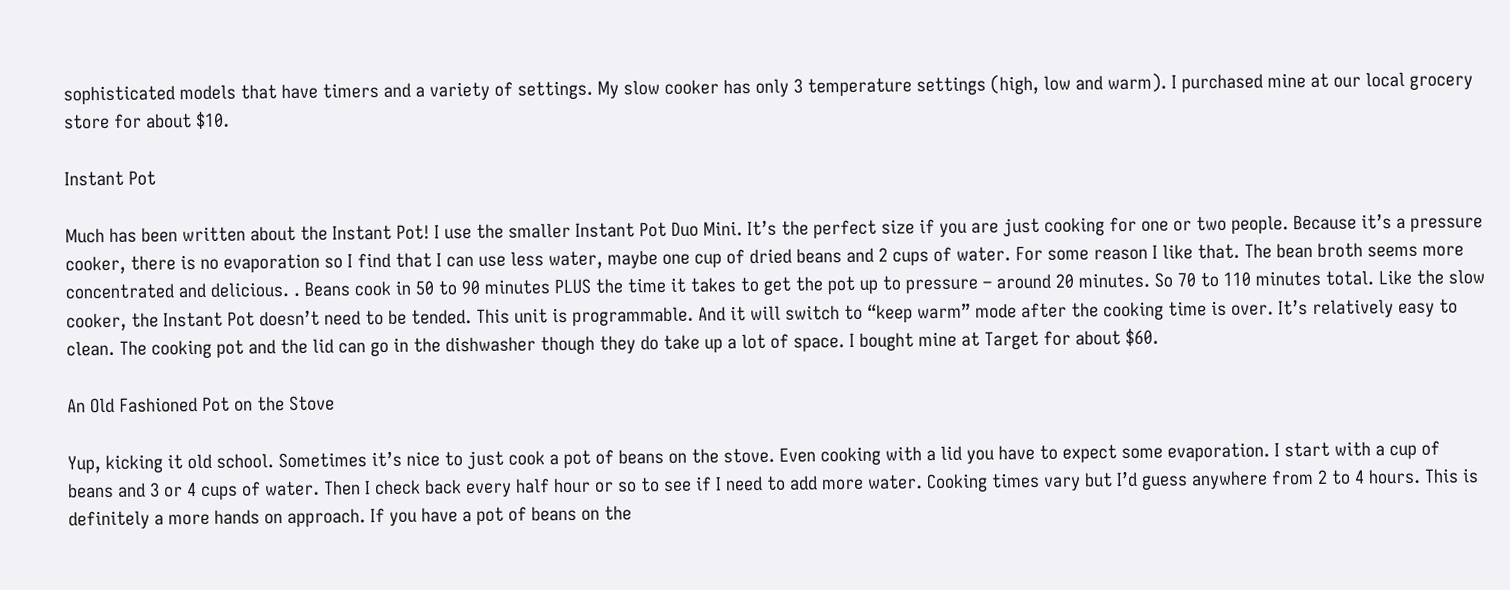sophisticated models that have timers and a variety of settings. My slow cooker has only 3 temperature settings (high, low and warm). I purchased mine at our local grocery store for about $10.

Instant Pot

Much has been written about the Instant Pot! I use the smaller Instant Pot Duo Mini. It’s the perfect size if you are just cooking for one or two people. Because it’s a pressure cooker, there is no evaporation so I find that I can use less water, maybe one cup of dried beans and 2 cups of water. For some reason I like that. The bean broth seems more concentrated and delicious. . Beans cook in 50 to 90 minutes PLUS the time it takes to get the pot up to pressure – around 20 minutes. So 70 to 110 minutes total. Like the slow cooker, the Instant Pot doesn’t need to be tended. This unit is programmable. And it will switch to “keep warm” mode after the cooking time is over. It’s relatively easy to clean. The cooking pot and the lid can go in the dishwasher though they do take up a lot of space. I bought mine at Target for about $60.

An Old Fashioned Pot on the Stove

Yup, kicking it old school. Sometimes it’s nice to just cook a pot of beans on the stove. Even cooking with a lid you have to expect some evaporation. I start with a cup of beans and 3 or 4 cups of water. Then I check back every half hour or so to see if I need to add more water. Cooking times vary but I’d guess anywhere from 2 to 4 hours. This is definitely a more hands on approach. If you have a pot of beans on the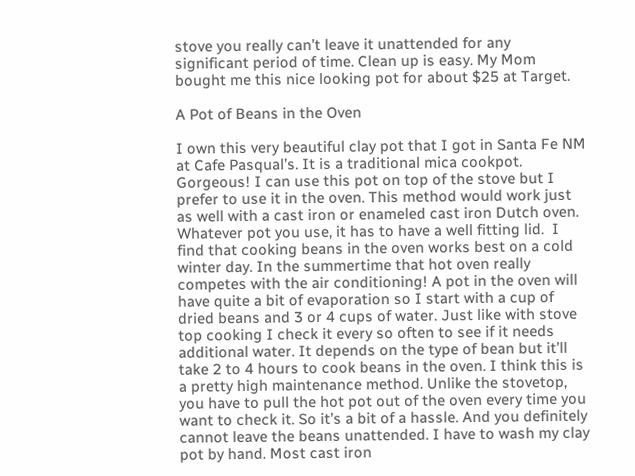stove you really can’t leave it unattended for any significant period of time. Clean up is easy. My Mom bought me this nice looking pot for about $25 at Target.

A Pot of Beans in the Oven

I own this very beautiful clay pot that I got in Santa Fe NM at Cafe Pasqual’s. It is a traditional mica cookpot. Gorgeous! I can use this pot on top of the stove but I prefer to use it in the oven. This method would work just as well with a cast iron or enameled cast iron Dutch oven. Whatever pot you use, it has to have a well fitting lid.  I find that cooking beans in the oven works best on a cold winter day. In the summertime that hot oven really competes with the air conditioning! A pot in the oven will have quite a bit of evaporation so I start with a cup of dried beans and 3 or 4 cups of water. Just like with stove top cooking I check it every so often to see if it needs additional water. It depends on the type of bean but it’ll take 2 to 4 hours to cook beans in the oven. I think this is a pretty high maintenance method. Unlike the stovetop, you have to pull the hot pot out of the oven every time you want to check it. So it’s a bit of a hassle. And you definitely cannot leave the beans unattended. I have to wash my clay pot by hand. Most cast iron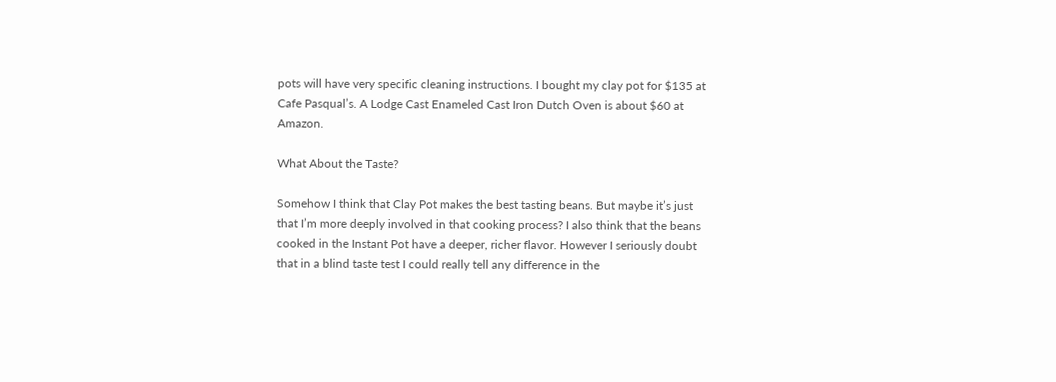pots will have very specific cleaning instructions. I bought my clay pot for $135 at Cafe Pasqual’s. A Lodge Cast Enameled Cast Iron Dutch Oven is about $60 at Amazon.

What About the Taste?

Somehow I think that Clay Pot makes the best tasting beans. But maybe it’s just that I’m more deeply involved in that cooking process? I also think that the beans cooked in the Instant Pot have a deeper, richer flavor. However I seriously doubt that in a blind taste test I could really tell any difference in the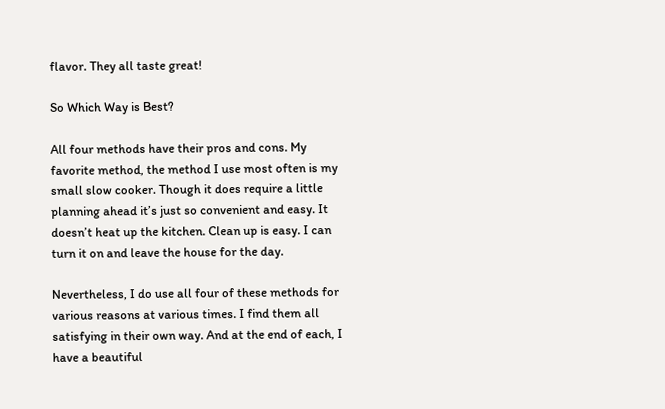flavor. They all taste great!

So Which Way is Best?

All four methods have their pros and cons. My favorite method, the method I use most often is my small slow cooker. Though it does require a little planning ahead it’s just so convenient and easy. It doesn’t heat up the kitchen. Clean up is easy. I can turn it on and leave the house for the day.

Nevertheless, I do use all four of these methods for various reasons at various times. I find them all satisfying in their own way. And at the end of each, I have a beautiful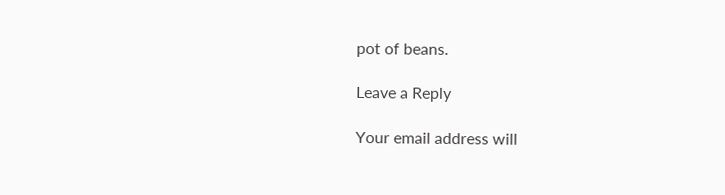pot of beans.

Leave a Reply

Your email address will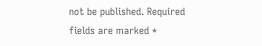not be published. Required fields are marked *